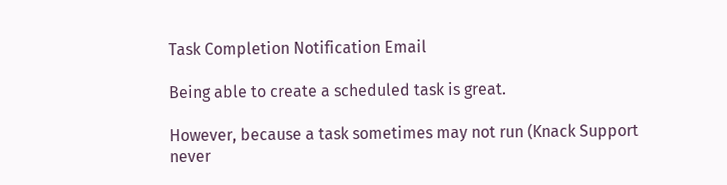Task Completion Notification Email

Being able to create a scheduled task is great.

However, because a task sometimes may not run (Knack Support never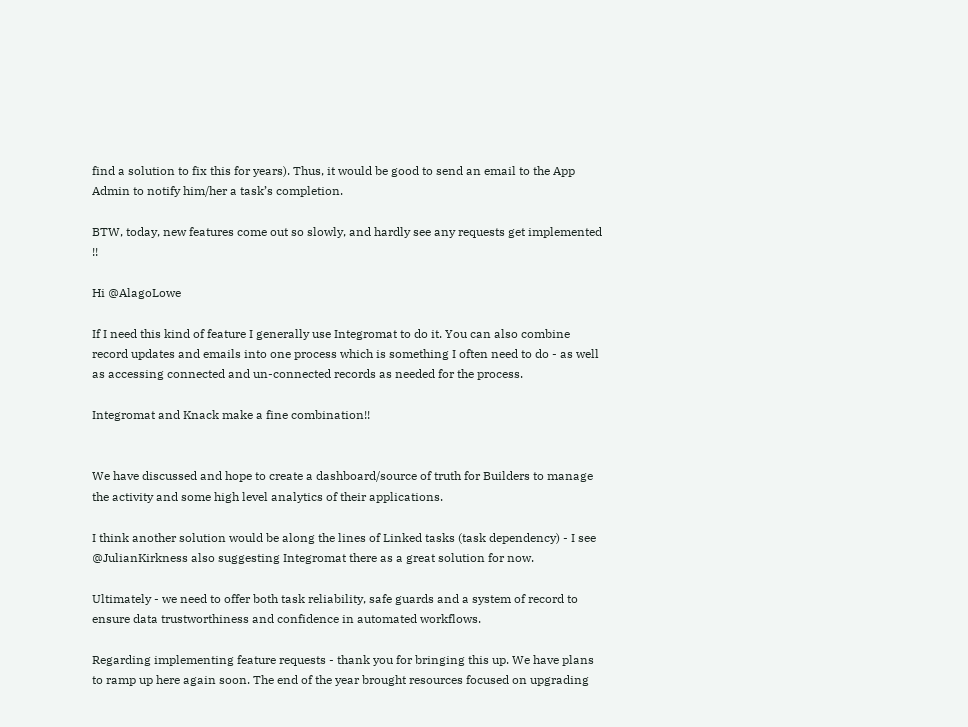find a solution to fix this for years). Thus, it would be good to send an email to the App Admin to notify him/her a task’s completion.

BTW, today, new features come out so slowly, and hardly see any requests get implemented !!

Hi @AlagoLowe

If I need this kind of feature I generally use Integromat to do it. You can also combine record updates and emails into one process which is something I often need to do - as well as accessing connected and un-connected records as needed for the process.

Integromat and Knack make a fine combination!!


We have discussed and hope to create a dashboard/source of truth for Builders to manage the activity and some high level analytics of their applications.

I think another solution would be along the lines of Linked tasks (task dependency) - I see @JulianKirkness also suggesting Integromat there as a great solution for now.

Ultimately - we need to offer both task reliability, safe guards and a system of record to ensure data trustworthiness and confidence in automated workflows.

Regarding implementing feature requests - thank you for bringing this up. We have plans to ramp up here again soon. The end of the year brought resources focused on upgrading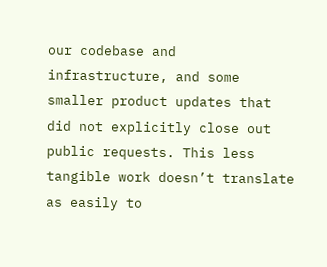our codebase and infrastructure, and some smaller product updates that did not explicitly close out public requests. This less tangible work doesn’t translate as easily to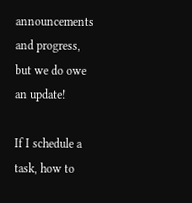announcements and progress, but we do owe an update!

If I schedule a task, how to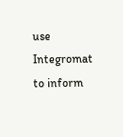use Integromat to inform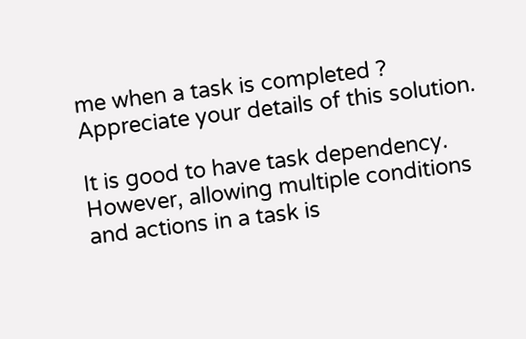me when a task is completed ?
Appreciate your details of this solution.

It is good to have task dependency.
However, allowing multiple conditions and actions in a task is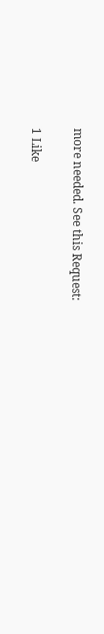more needed. See this Request:

1 Like